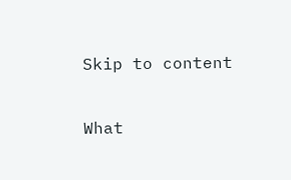Skip to content

What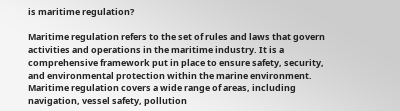is maritime regulation?

Maritime regulation refers to the set of rules and laws that govern activities and operations in the maritime industry. It is a comprehensive framework put in place to ensure safety, security, and environmental protection within the marine environment. Maritime regulation covers a wide range of areas, including navigation, vessel safety, pollution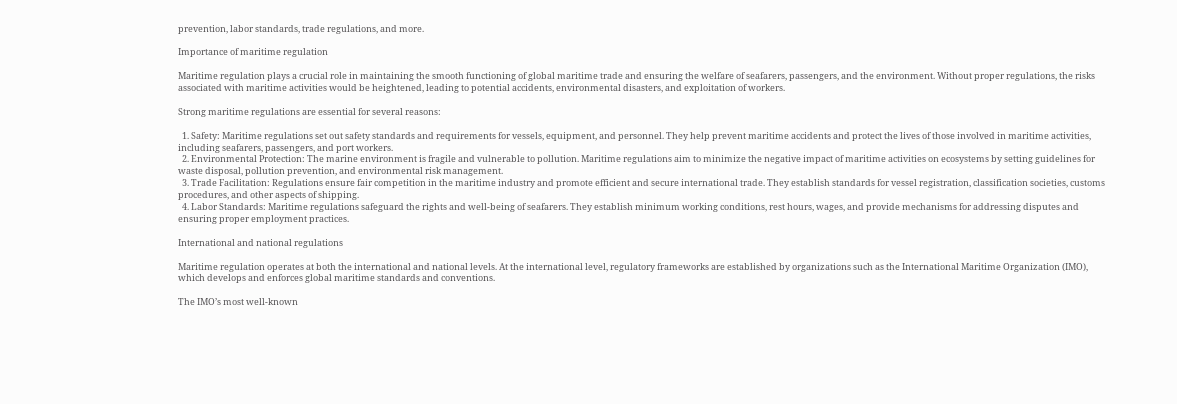prevention, labor standards, trade regulations, and more.

Importance of maritime regulation

Maritime regulation plays a crucial role in maintaining the smooth functioning of global maritime trade and ensuring the welfare of seafarers, passengers, and the environment. Without proper regulations, the risks associated with maritime activities would be heightened, leading to potential accidents, environmental disasters, and exploitation of workers.

Strong maritime regulations are essential for several reasons:

  1. Safety: Maritime regulations set out safety standards and requirements for vessels, equipment, and personnel. They help prevent maritime accidents and protect the lives of those involved in maritime activities, including seafarers, passengers, and port workers.
  2. Environmental Protection: The marine environment is fragile and vulnerable to pollution. Maritime regulations aim to minimize the negative impact of maritime activities on ecosystems by setting guidelines for waste disposal, pollution prevention, and environmental risk management.
  3. Trade Facilitation: Regulations ensure fair competition in the maritime industry and promote efficient and secure international trade. They establish standards for vessel registration, classification societies, customs procedures, and other aspects of shipping.
  4. Labor Standards: Maritime regulations safeguard the rights and well-being of seafarers. They establish minimum working conditions, rest hours, wages, and provide mechanisms for addressing disputes and ensuring proper employment practices.

International and national regulations

Maritime regulation operates at both the international and national levels. At the international level, regulatory frameworks are established by organizations such as the International Maritime Organization (IMO), which develops and enforces global maritime standards and conventions.

The IMO’s most well-known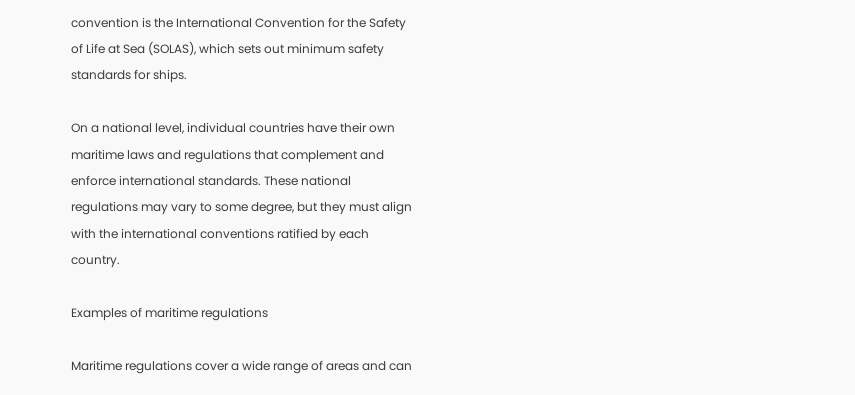convention is the International Convention for the Safety of Life at Sea (SOLAS), which sets out minimum safety standards for ships.

On a national level, individual countries have their own maritime laws and regulations that complement and enforce international standards. These national regulations may vary to some degree, but they must align with the international conventions ratified by each country.

Examples of maritime regulations

Maritime regulations cover a wide range of areas and can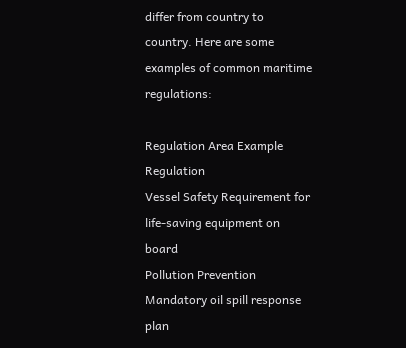differ from country to country. Here are some examples of common maritime regulations:

Regulation Area Example Regulation
Vessel Safety Requirement for life-saving equipment on board
Pollution Prevention Mandatory oil spill response plan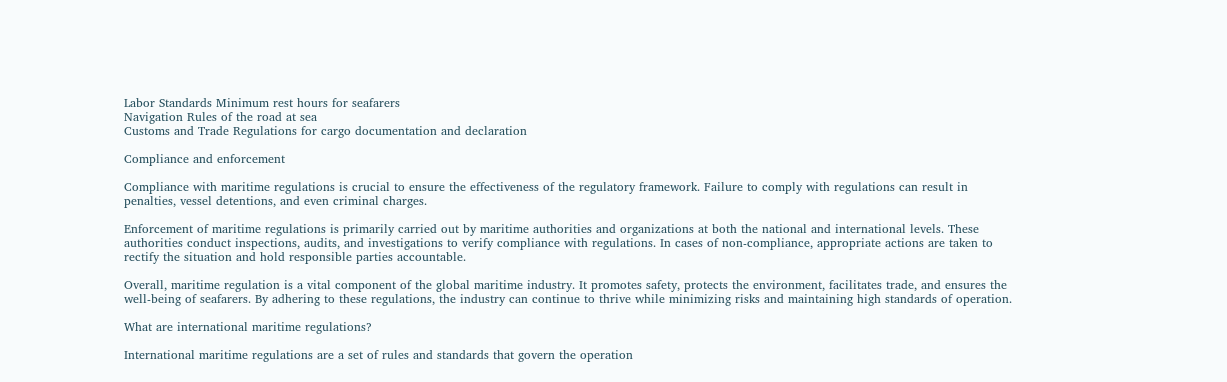Labor Standards Minimum rest hours for seafarers
Navigation Rules of the road at sea
Customs and Trade Regulations for cargo documentation and declaration

Compliance and enforcement

Compliance with maritime regulations is crucial to ensure the effectiveness of the regulatory framework. Failure to comply with regulations can result in penalties, vessel detentions, and even criminal charges.

Enforcement of maritime regulations is primarily carried out by maritime authorities and organizations at both the national and international levels. These authorities conduct inspections, audits, and investigations to verify compliance with regulations. In cases of non-compliance, appropriate actions are taken to rectify the situation and hold responsible parties accountable.

Overall, maritime regulation is a vital component of the global maritime industry. It promotes safety, protects the environment, facilitates trade, and ensures the well-being of seafarers. By adhering to these regulations, the industry can continue to thrive while minimizing risks and maintaining high standards of operation.

What are international maritime regulations?

International maritime regulations are a set of rules and standards that govern the operation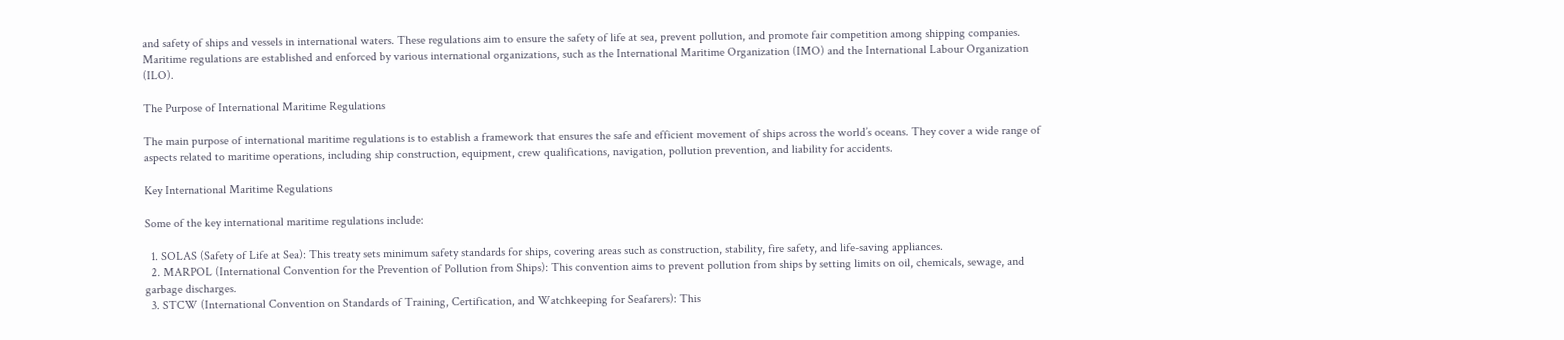and safety of ships and vessels in international waters. These regulations aim to ensure the safety of life at sea, prevent pollution, and promote fair competition among shipping companies. Maritime regulations are established and enforced by various international organizations, such as the International Maritime Organization (IMO) and the International Labour Organization (ILO).

The Purpose of International Maritime Regulations

The main purpose of international maritime regulations is to establish a framework that ensures the safe and efficient movement of ships across the world’s oceans. They cover a wide range of aspects related to maritime operations, including ship construction, equipment, crew qualifications, navigation, pollution prevention, and liability for accidents.

Key International Maritime Regulations

Some of the key international maritime regulations include:

  1. SOLAS (Safety of Life at Sea): This treaty sets minimum safety standards for ships, covering areas such as construction, stability, fire safety, and life-saving appliances.
  2. MARPOL (International Convention for the Prevention of Pollution from Ships): This convention aims to prevent pollution from ships by setting limits on oil, chemicals, sewage, and garbage discharges.
  3. STCW (International Convention on Standards of Training, Certification, and Watchkeeping for Seafarers): This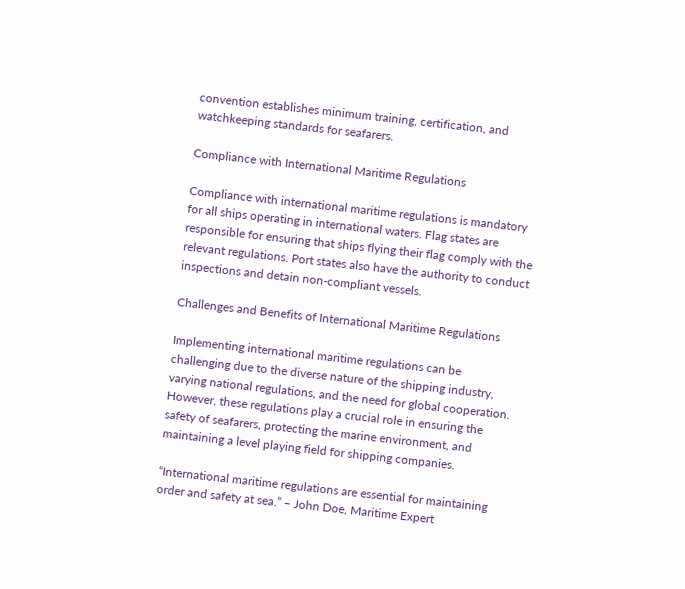convention establishes minimum training, certification, and watchkeeping standards for seafarers.

Compliance with International Maritime Regulations

Compliance with international maritime regulations is mandatory for all ships operating in international waters. Flag states are responsible for ensuring that ships flying their flag comply with the relevant regulations. Port states also have the authority to conduct inspections and detain non-compliant vessels.

Challenges and Benefits of International Maritime Regulations

Implementing international maritime regulations can be challenging due to the diverse nature of the shipping industry, varying national regulations, and the need for global cooperation. However, these regulations play a crucial role in ensuring the safety of seafarers, protecting the marine environment, and maintaining a level playing field for shipping companies.

“International maritime regulations are essential for maintaining order and safety at sea.” – John Doe, Maritime Expert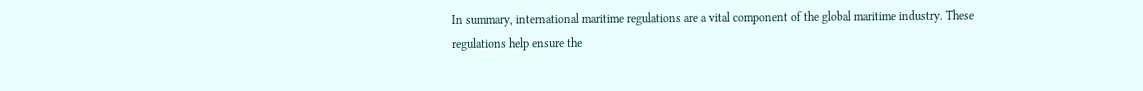In summary, international maritime regulations are a vital component of the global maritime industry. These regulations help ensure the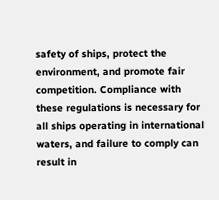safety of ships, protect the environment, and promote fair competition. Compliance with these regulations is necessary for all ships operating in international waters, and failure to comply can result in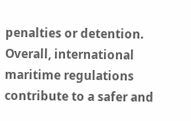penalties or detention. Overall, international maritime regulations contribute to a safer and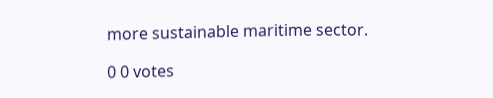more sustainable maritime sector.

0 0 votes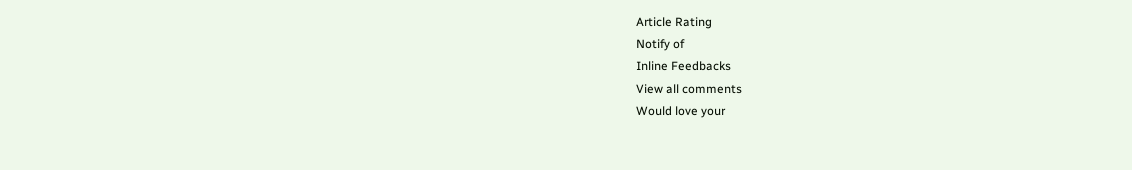Article Rating
Notify of
Inline Feedbacks
View all comments
Would love your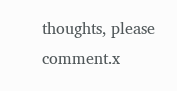thoughts, please comment.x